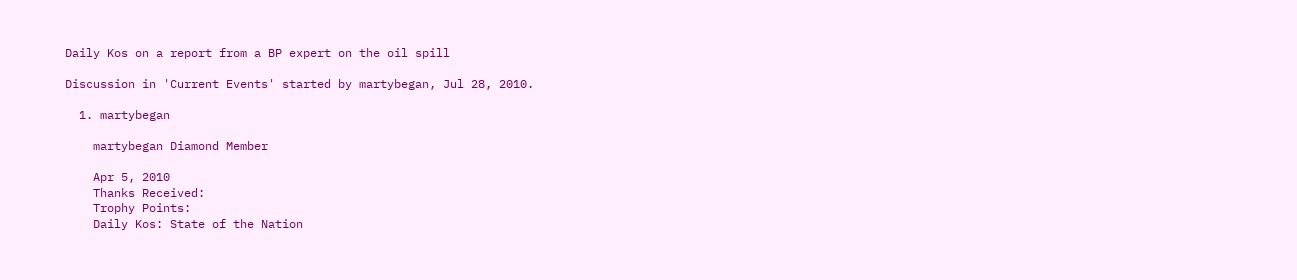Daily Kos on a report from a BP expert on the oil spill

Discussion in 'Current Events' started by martybegan, Jul 28, 2010.

  1. martybegan

    martybegan Diamond Member

    Apr 5, 2010
    Thanks Received:
    Trophy Points:
    Daily Kos: State of the Nation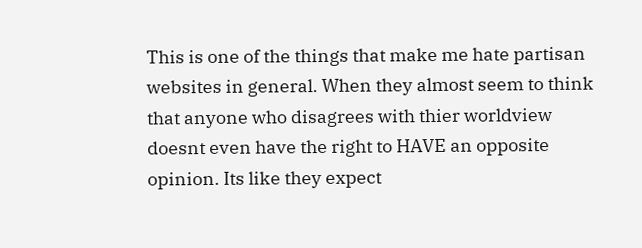This is one of the things that make me hate partisan websites in general. When they almost seem to think that anyone who disagrees with thier worldview doesnt even have the right to HAVE an opposite opinion. Its like they expect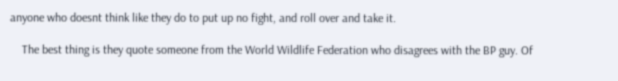anyone who doesnt think like they do to put up no fight, and roll over and take it.

    The best thing is they quote someone from the World Wildlife Federation who disagrees with the BP guy. Of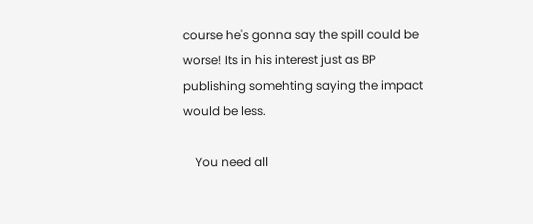course he's gonna say the spill could be worse! Its in his interest just as BP publishing somehting saying the impact would be less.

    You need all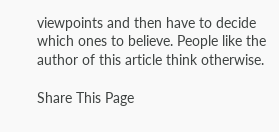viewpoints and then have to decide which ones to believe. People like the author of this article think otherwise.

Share This Page